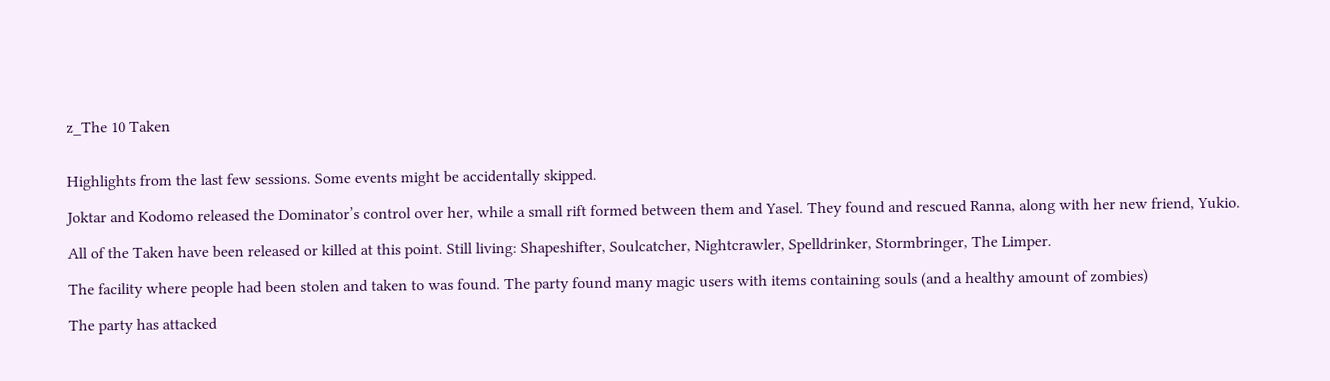z_The 10 Taken


Highlights from the last few sessions. Some events might be accidentally skipped.

Joktar and Kodomo released the Dominator’s control over her, while a small rift formed between them and Yasel. They found and rescued Ranna, along with her new friend, Yukio.

All of the Taken have been released or killed at this point. Still living: Shapeshifter, Soulcatcher, Nightcrawler, Spelldrinker, Stormbringer, The Limper.

The facility where people had been stolen and taken to was found. The party found many magic users with items containing souls (and a healthy amount of zombies)

The party has attacked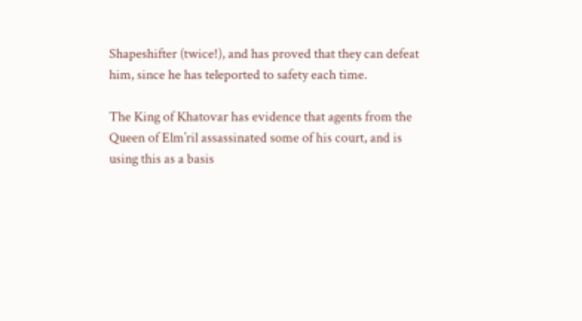Shapeshifter (twice!), and has proved that they can defeat him, since he has teleported to safety each time.

The King of Khatovar has evidence that agents from the Queen of Elm’ril assassinated some of his court, and is using this as a basis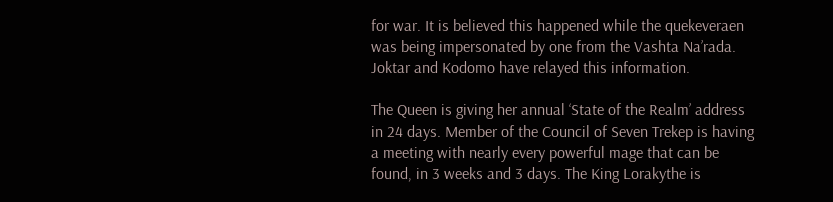for war. It is believed this happened while the quekeveraen was being impersonated by one from the Vashta Na’rada. Joktar and Kodomo have relayed this information.

The Queen is giving her annual ‘State of the Realm’ address in 24 days. Member of the Council of Seven Trekep is having a meeting with nearly every powerful mage that can be found, in 3 weeks and 3 days. The King Lorakythe is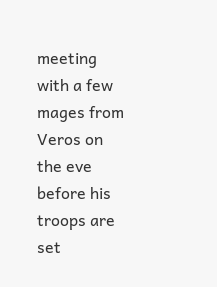meeting with a few mages from Veros on the eve before his troops are set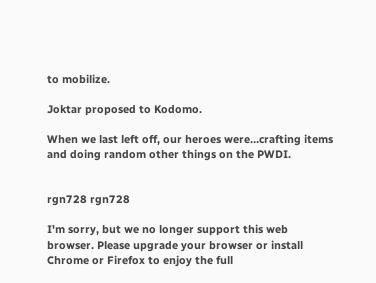to mobilize.

Joktar proposed to Kodomo.

When we last left off, our heroes were…crafting items and doing random other things on the PWDI.


rgn728 rgn728

I'm sorry, but we no longer support this web browser. Please upgrade your browser or install Chrome or Firefox to enjoy the full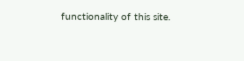functionality of this site.